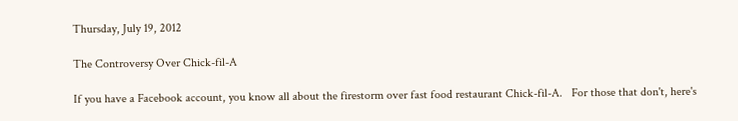Thursday, July 19, 2012

The Controversy Over Chick-fil-A

If you have a Facebook account, you know all about the firestorm over fast food restaurant Chick-fil-A.   For those that don't, here's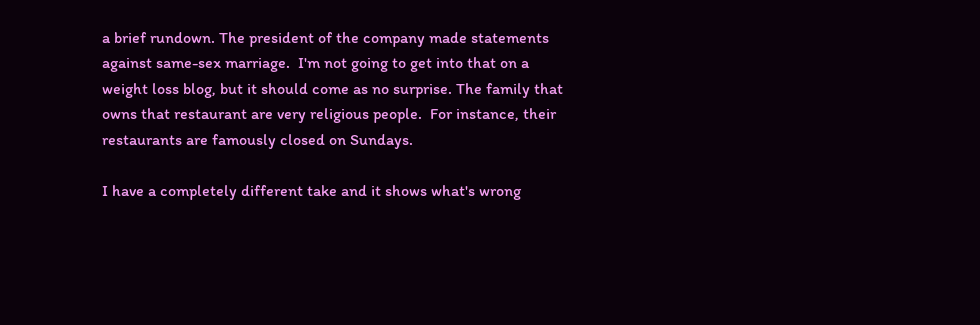a brief rundown. The president of the company made statements against same-sex marriage.  I'm not going to get into that on a weight loss blog, but it should come as no surprise. The family that owns that restaurant are very religious people.  For instance, their restaurants are famously closed on Sundays.

I have a completely different take and it shows what's wrong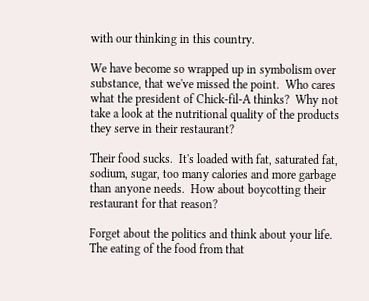with our thinking in this country.

We have become so wrapped up in symbolism over substance, that we've missed the point.  Who cares what the president of Chick-fil-A thinks?  Why not take a look at the nutritional quality of the products they serve in their restaurant?

Their food sucks.  It's loaded with fat, saturated fat, sodium, sugar, too many calories and more garbage than anyone needs.  How about boycotting their restaurant for that reason?

Forget about the politics and think about your life.  The eating of the food from that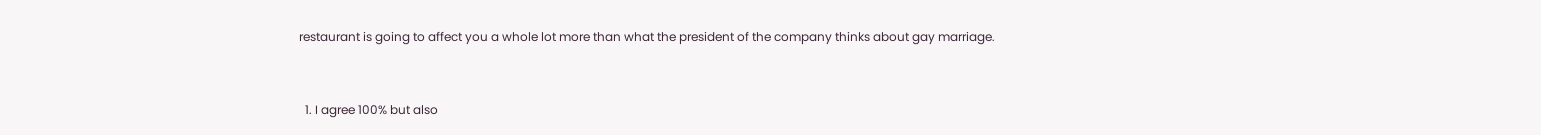restaurant is going to affect you a whole lot more than what the president of the company thinks about gay marriage.


  1. I agree 100% but also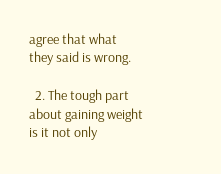agree that what they said is wrong.

  2. The tough part about gaining weight is it not only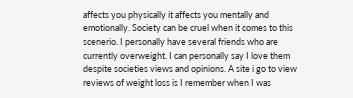affects you physically it affects you mentally and emotionally. Society can be cruel when it comes to this scenerio. I personally have several friends who are currently overweight. I can personally say I love them despite societies views and opinions. A site i go to view reviews of weight loss is I remember when I was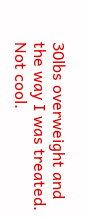30lbs overweight and the way I was treated. Not cool.